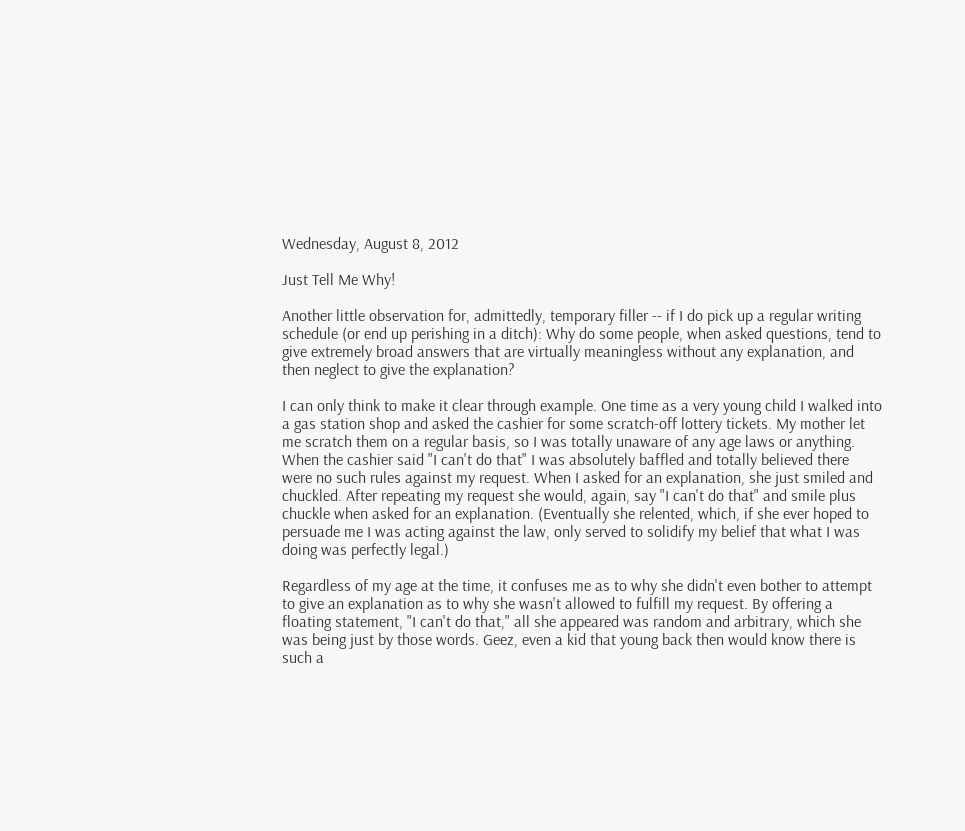Wednesday, August 8, 2012

Just Tell Me Why!

Another little observation for, admittedly, temporary filler -- if I do pick up a regular writing schedule (or end up perishing in a ditch): Why do some people, when asked questions, tend to give extremely broad answers that are virtually meaningless without any explanation, and then neglect to give the explanation?

I can only think to make it clear through example. One time as a very young child I walked into a gas station shop and asked the cashier for some scratch-off lottery tickets. My mother let me scratch them on a regular basis, so I was totally unaware of any age laws or anything. When the cashier said "I can't do that" I was absolutely baffled and totally believed there were no such rules against my request. When I asked for an explanation, she just smiled and chuckled. After repeating my request she would, again, say "I can't do that" and smile plus chuckle when asked for an explanation. (Eventually she relented, which, if she ever hoped to persuade me I was acting against the law, only served to solidify my belief that what I was doing was perfectly legal.)

Regardless of my age at the time, it confuses me as to why she didn't even bother to attempt to give an explanation as to why she wasn't allowed to fulfill my request. By offering a floating statement, "I can't do that," all she appeared was random and arbitrary, which she was being just by those words. Geez, even a kid that young back then would know there is such a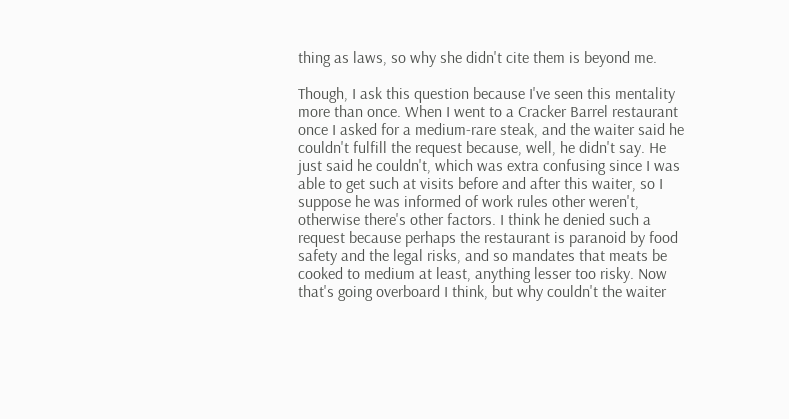thing as laws, so why she didn't cite them is beyond me.

Though, I ask this question because I've seen this mentality more than once. When I went to a Cracker Barrel restaurant once I asked for a medium-rare steak, and the waiter said he couldn't fulfill the request because, well, he didn't say. He just said he couldn't, which was extra confusing since I was able to get such at visits before and after this waiter, so I suppose he was informed of work rules other weren't, otherwise there's other factors. I think he denied such a request because perhaps the restaurant is paranoid by food safety and the legal risks, and so mandates that meats be cooked to medium at least, anything lesser too risky. Now that's going overboard I think, but why couldn't the waiter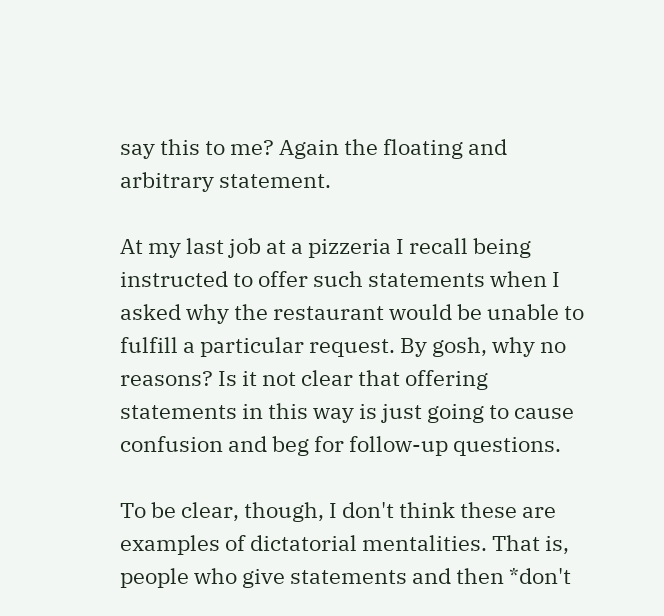say this to me? Again the floating and arbitrary statement.

At my last job at a pizzeria I recall being instructed to offer such statements when I asked why the restaurant would be unable to fulfill a particular request. By gosh, why no reasons? Is it not clear that offering statements in this way is just going to cause confusion and beg for follow-up questions.

To be clear, though, I don't think these are examples of dictatorial mentalities. That is, people who give statements and then *don't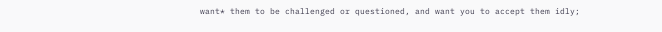want* them to be challenged or questioned, and want you to accept them idly;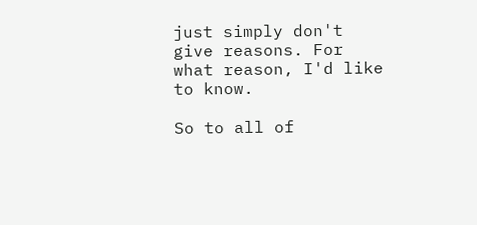just simply don't give reasons. For what reason, I'd like to know.

So to all of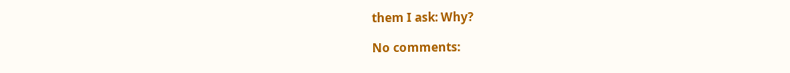them I ask: Why?

No comments: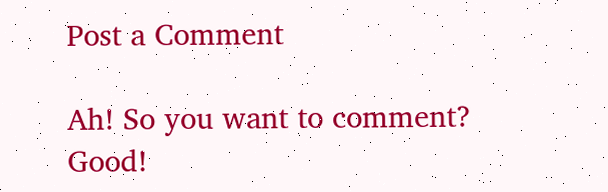Post a Comment

Ah! So you want to comment? Good!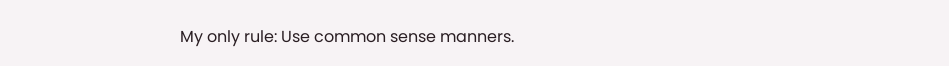My only rule: Use common sense manners.